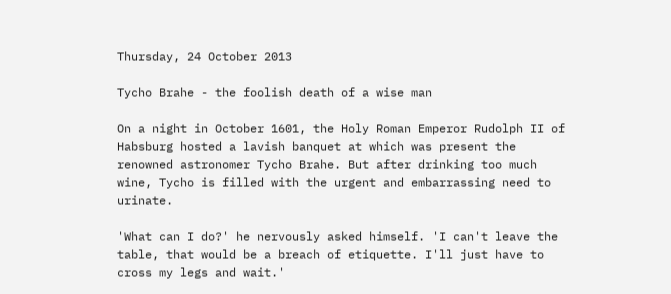Thursday, 24 October 2013

Tycho Brahe - the foolish death of a wise man

On a night in October 1601, the Holy Roman Emperor Rudolph II of Habsburg hosted a lavish banquet at which was present the renowned astronomer Tycho Brahe. But after drinking too much wine, Tycho is filled with the urgent and embarrassing need to urinate.

'What can I do?' he nervously asked himself. 'I can't leave the table, that would be a breach of etiquette. I'll just have to cross my legs and wait.'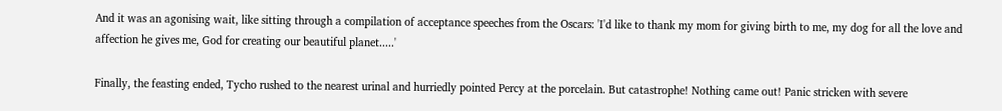And it was an agonising wait, like sitting through a compilation of acceptance speeches from the Oscars: 'I'd like to thank my mom for giving birth to me, my dog for all the love and affection he gives me, God for creating our beautiful planet.....'

Finally, the feasting ended, Tycho rushed to the nearest urinal and hurriedly pointed Percy at the porcelain. But catastrophe! Nothing came out! Panic stricken with severe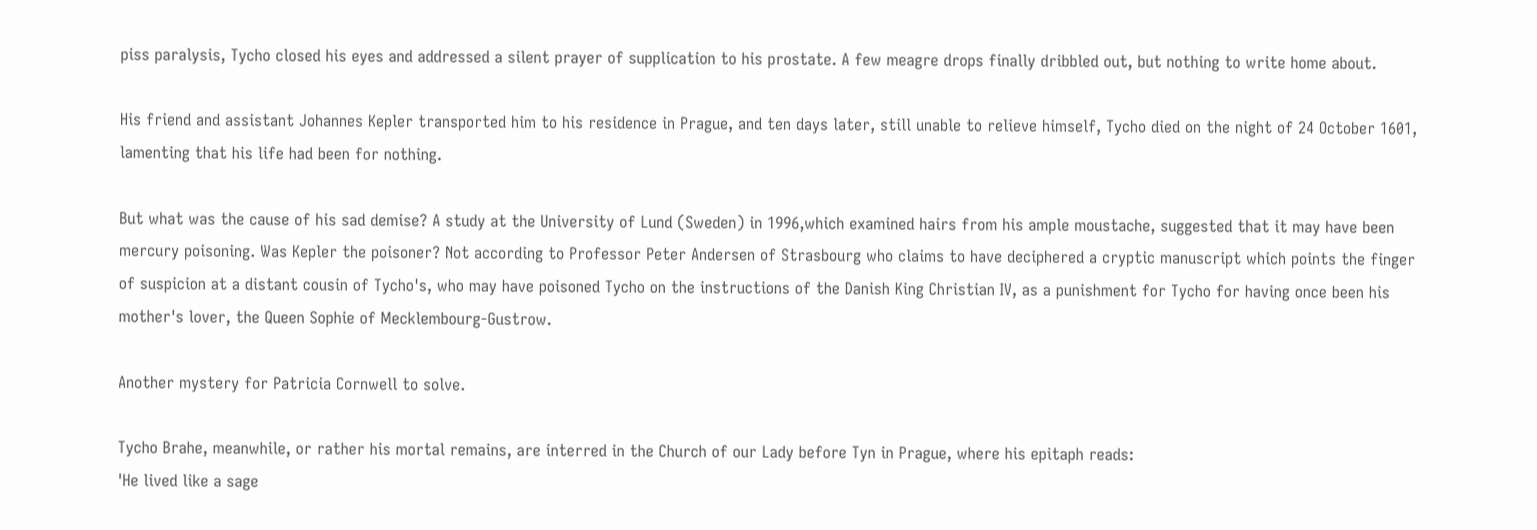piss paralysis, Tycho closed his eyes and addressed a silent prayer of supplication to his prostate. A few meagre drops finally dribbled out, but nothing to write home about.

His friend and assistant Johannes Kepler transported him to his residence in Prague, and ten days later, still unable to relieve himself, Tycho died on the night of 24 October 1601, lamenting that his life had been for nothing.

But what was the cause of his sad demise? A study at the University of Lund (Sweden) in 1996,which examined hairs from his ample moustache, suggested that it may have been mercury poisoning. Was Kepler the poisoner? Not according to Professor Peter Andersen of Strasbourg who claims to have deciphered a cryptic manuscript which points the finger of suspicion at a distant cousin of Tycho's, who may have poisoned Tycho on the instructions of the Danish King Christian IV, as a punishment for Tycho for having once been his mother's lover, the Queen Sophie of Mecklembourg-Gustrow.

Another mystery for Patricia Cornwell to solve.

Tycho Brahe, meanwhile, or rather his mortal remains, are interred in the Church of our Lady before Tyn in Prague, where his epitaph reads:
'He lived like a sage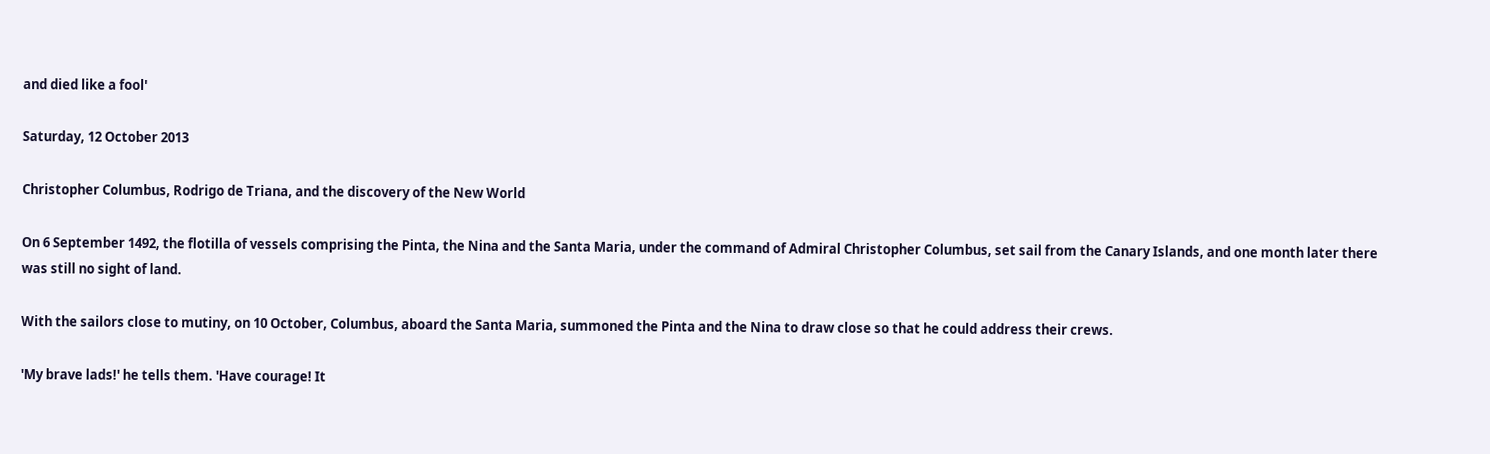and died like a fool'

Saturday, 12 October 2013

Christopher Columbus, Rodrigo de Triana, and the discovery of the New World

On 6 September 1492, the flotilla of vessels comprising the Pinta, the Nina and the Santa Maria, under the command of Admiral Christopher Columbus, set sail from the Canary Islands, and one month later there was still no sight of land.

With the sailors close to mutiny, on 10 October, Columbus, aboard the Santa Maria, summoned the Pinta and the Nina to draw close so that he could address their crews.

'My brave lads!' he tells them. 'Have courage! It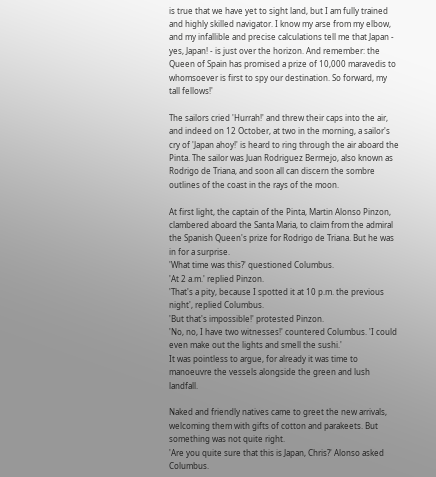is true that we have yet to sight land, but I am fully trained and highly skilled navigator. I know my arse from my elbow, and my infallible and precise calculations tell me that Japan - yes, Japan! - is just over the horizon. And remember: the Queen of Spain has promised a prize of 10,000 maravedis to whomsoever is first to spy our destination. So forward, my tall fellows!'

The sailors cried 'Hurrah!' and threw their caps into the air, and indeed on 12 October, at two in the morning, a sailor's cry of 'Japan ahoy!' is heard to ring through the air aboard the Pinta. The sailor was Juan Rodriguez Bermejo, also known as Rodrigo de Triana, and soon all can discern the sombre outlines of the coast in the rays of the moon.

At first light, the captain of the Pinta, Martin Alonso Pinzon, clambered aboard the Santa Maria, to claim from the admiral the Spanish Queen's prize for Rodrigo de Triana. But he was in for a surprise.
'What time was this?' questioned Columbus.
'At 2 a.m.' replied Pinzon.
'That's a pity, because I spotted it at 10 p.m. the previous night', replied Columbus.
'But that's impossible!' protested Pinzon.
'No, no, I have two witnesses!' countered Columbus. 'I could even make out the lights and smell the sushi.'
It was pointless to argue, for already it was time to manoeuvre the vessels alongside the green and lush landfall.

Naked and friendly natives came to greet the new arrivals, welcoming them with gifts of cotton and parakeets. But something was not quite right.
'Are you quite sure that this is Japan, Chris?' Alonso asked Columbus.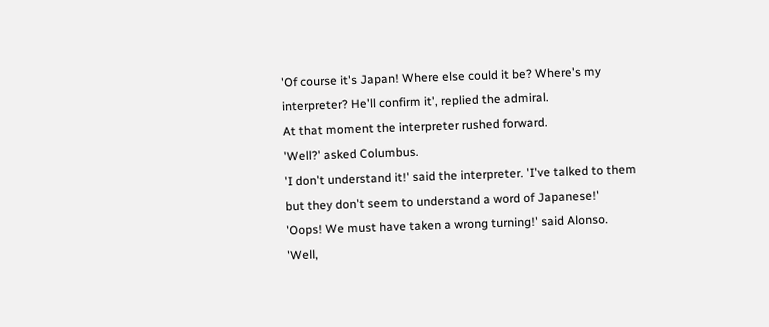'Of course it's Japan! Where else could it be? Where's my interpreter? He'll confirm it', replied the admiral.
At that moment the interpreter rushed forward.
'Well?' asked Columbus.
'I don't understand it!' said the interpreter. 'I've talked to them but they don't seem to understand a word of Japanese!'
'Oops! We must have taken a wrong turning!' said Alonso.
'Well,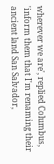wherever we are', replied Columbus, 'inform them that I'm renaming their ancient land San Salvador,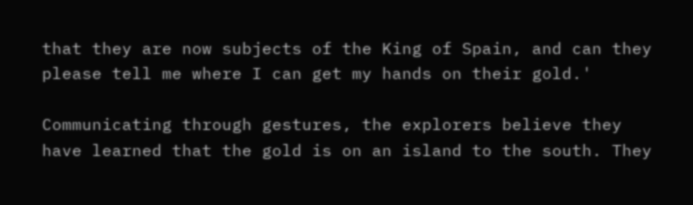that they are now subjects of the King of Spain, and can they please tell me where I can get my hands on their gold.'

Communicating through gestures, the explorers believe they have learned that the gold is on an island to the south. They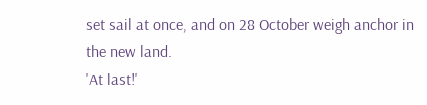set sail at once, and on 28 October weigh anchor in the new land.
'At last!'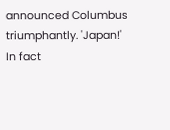announced Columbus triumphantly. 'Japan!'
In fact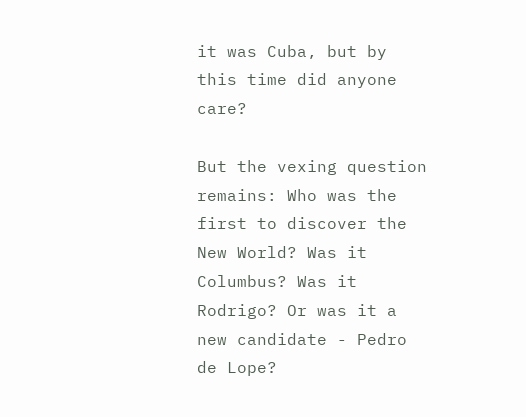it was Cuba, but by this time did anyone care?

But the vexing question remains: Who was the first to discover the New World? Was it Columbus? Was it Rodrigo? Or was it a new candidate - Pedro de Lope?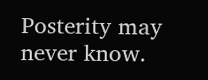Posterity may never know.